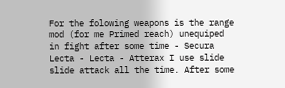For the folowing weapons is the range mod (for me Primed reach) unequiped in fight after some time - Secura Lecta - Lecta - Atterax I use slide slide attack all the time. After some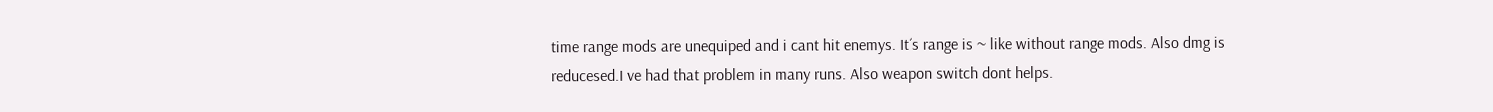time range mods are unequiped and i cant hit enemys. It´s range is ~ like without range mods. Also dmg is reducesed.I ve had that problem in many runs. Also weapon switch dont helps.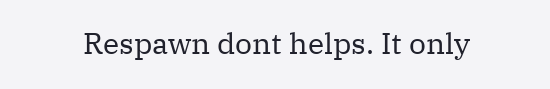Respawn dont helps. It only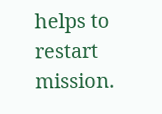helps to restart mission.